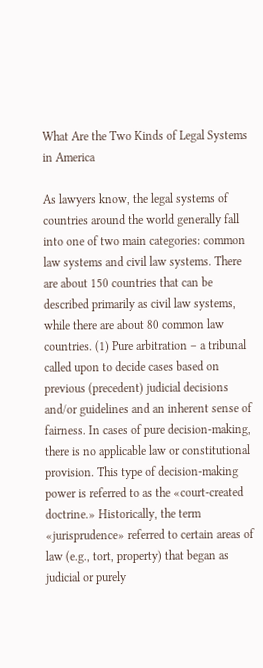What Are the Two Kinds of Legal Systems in America

As lawyers know, the legal systems of countries around the world generally fall into one of two main categories: common law systems and civil law systems. There are about 150 countries that can be described primarily as civil law systems, while there are about 80 common law countries. (1) Pure arbitration – a tribunal called upon to decide cases based on previous (precedent) judicial decisions and/or guidelines and an inherent sense of fairness. In cases of pure decision-making, there is no applicable law or constitutional provision. This type of decision-making power is referred to as the «court-created doctrine.» Historically, the term «jurisprudence» referred to certain areas of law (e.g., tort, property) that began as judicial or purely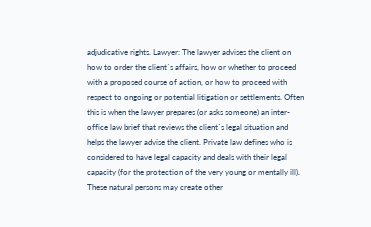adjudicative rights. Lawyer: The lawyer advises the client on how to order the client`s affairs, how or whether to proceed with a proposed course of action, or how to proceed with respect to ongoing or potential litigation or settlements. Often this is when the lawyer prepares (or asks someone) an inter-office law brief that reviews the client`s legal situation and helps the lawyer advise the client. Private law defines who is considered to have legal capacity and deals with their legal capacity (for the protection of the very young or mentally ill). These natural persons may create other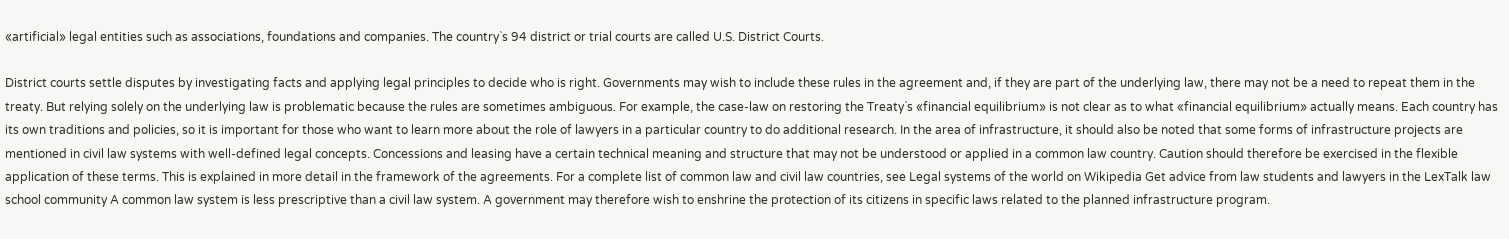«artificial» legal entities such as associations, foundations and companies. The country`s 94 district or trial courts are called U.S. District Courts.

District courts settle disputes by investigating facts and applying legal principles to decide who is right. Governments may wish to include these rules in the agreement and, if they are part of the underlying law, there may not be a need to repeat them in the treaty. But relying solely on the underlying law is problematic because the rules are sometimes ambiguous. For example, the case-law on restoring the Treaty`s «financial equilibrium» is not clear as to what «financial equilibrium» actually means. Each country has its own traditions and policies, so it is important for those who want to learn more about the role of lawyers in a particular country to do additional research. In the area of infrastructure, it should also be noted that some forms of infrastructure projects are mentioned in civil law systems with well-defined legal concepts. Concessions and leasing have a certain technical meaning and structure that may not be understood or applied in a common law country. Caution should therefore be exercised in the flexible application of these terms. This is explained in more detail in the framework of the agreements. For a complete list of common law and civil law countries, see Legal systems of the world on Wikipedia Get advice from law students and lawyers in the LexTalk law school community A common law system is less prescriptive than a civil law system. A government may therefore wish to enshrine the protection of its citizens in specific laws related to the planned infrastructure program.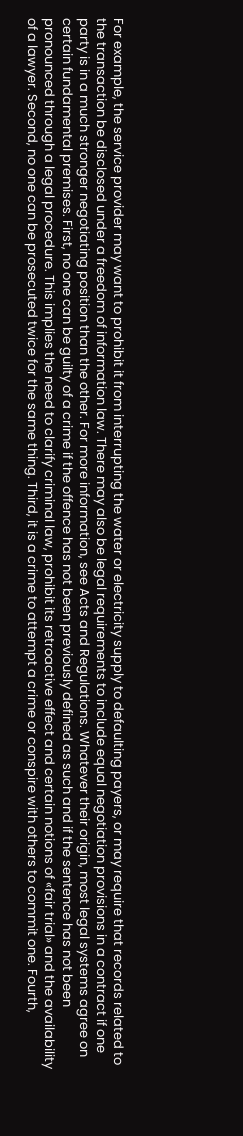For example, the service provider may want to prohibit it from interrupting the water or electricity supply to defaulting payers, or may require that records related to the transaction be disclosed under a freedom of information law. There may also be legal requirements to include equal negotiation provisions in a contract if one party is in a much stronger negotiating position than the other. For more information, see Acts and Regulations. Whatever their origin, most legal systems agree on certain fundamental premises. First, no one can be guilty of a crime if the offence has not been previously defined as such and if the sentence has not been pronounced through a legal procedure. This implies the need to clarify criminal law, prohibit its retroactive effect and certain notions of «fair trial» and the availability of a lawyer. Second, no one can be prosecuted twice for the same thing. Third, it is a crime to attempt a crime or conspire with others to commit one. Fourth,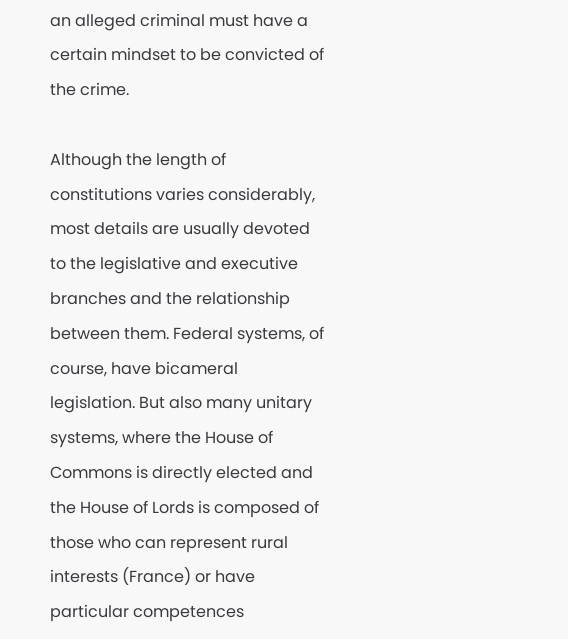an alleged criminal must have a certain mindset to be convicted of the crime.

Although the length of constitutions varies considerably, most details are usually devoted to the legislative and executive branches and the relationship between them. Federal systems, of course, have bicameral legislation. But also many unitary systems, where the House of Commons is directly elected and the House of Lords is composed of those who can represent rural interests (France) or have particular competences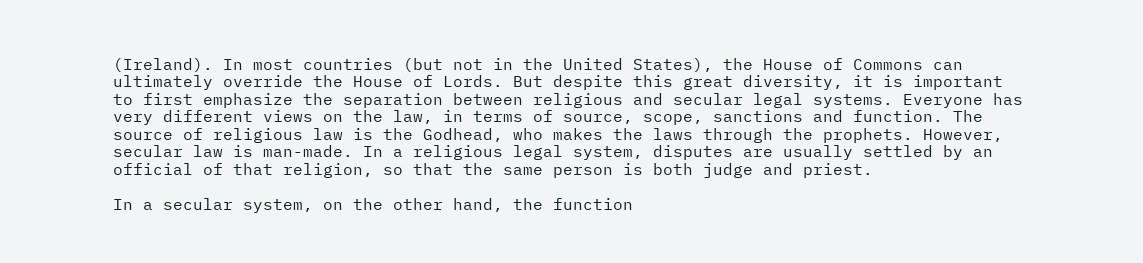(Ireland). In most countries (but not in the United States), the House of Commons can ultimately override the House of Lords. But despite this great diversity, it is important to first emphasize the separation between religious and secular legal systems. Everyone has very different views on the law, in terms of source, scope, sanctions and function. The source of religious law is the Godhead, who makes the laws through the prophets. However, secular law is man-made. In a religious legal system, disputes are usually settled by an official of that religion, so that the same person is both judge and priest.

In a secular system, on the other hand, the function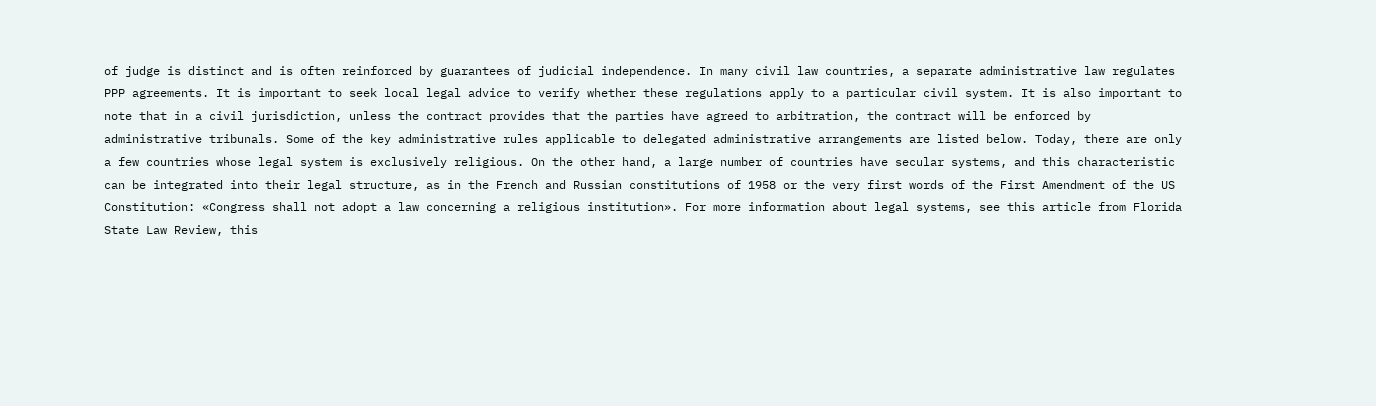of judge is distinct and is often reinforced by guarantees of judicial independence. In many civil law countries, a separate administrative law regulates PPP agreements. It is important to seek local legal advice to verify whether these regulations apply to a particular civil system. It is also important to note that in a civil jurisdiction, unless the contract provides that the parties have agreed to arbitration, the contract will be enforced by administrative tribunals. Some of the key administrative rules applicable to delegated administrative arrangements are listed below. Today, there are only a few countries whose legal system is exclusively religious. On the other hand, a large number of countries have secular systems, and this characteristic can be integrated into their legal structure, as in the French and Russian constitutions of 1958 or the very first words of the First Amendment of the US Constitution: «Congress shall not adopt a law concerning a religious institution». For more information about legal systems, see this article from Florida State Law Review, this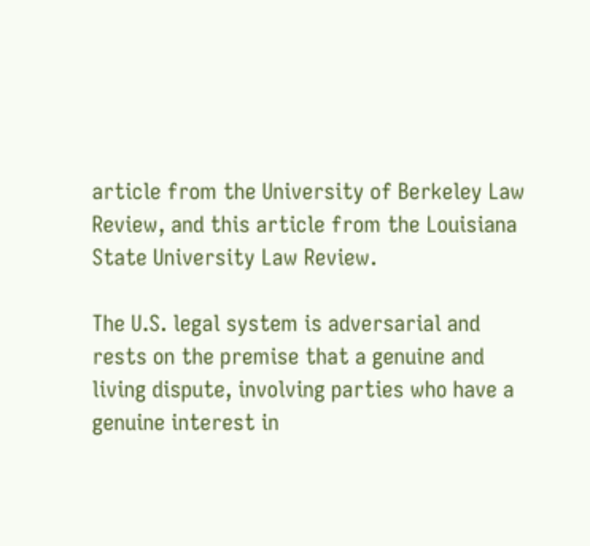article from the University of Berkeley Law Review, and this article from the Louisiana State University Law Review.

The U.S. legal system is adversarial and rests on the premise that a genuine and living dispute, involving parties who have a genuine interest in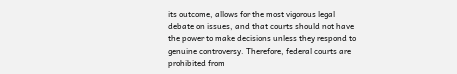its outcome, allows for the most vigorous legal debate on issues, and that courts should not have the power to make decisions unless they respond to genuine controversy. Therefore, federal courts are prohibited from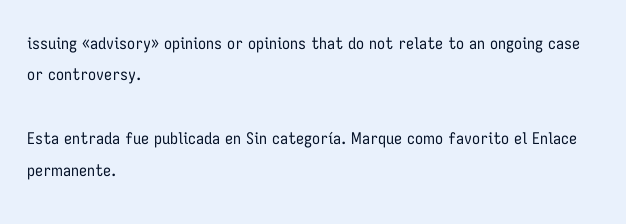issuing «advisory» opinions or opinions that do not relate to an ongoing case or controversy.

Esta entrada fue publicada en Sin categoría. Marque como favorito el Enlace permanente.